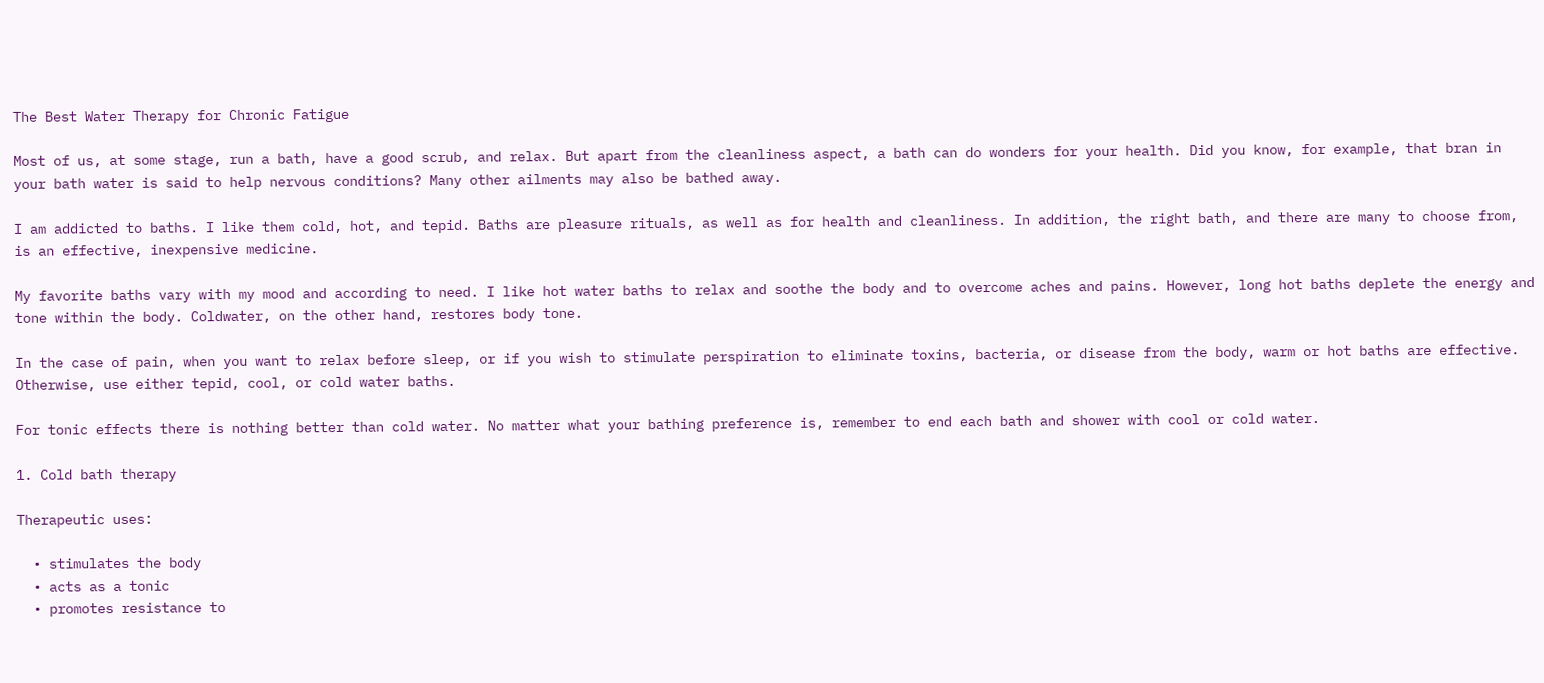The Best Water Therapy for Chronic Fatigue

Most of us, at some stage, run a bath, have a good scrub, and relax. But apart from the cleanliness aspect, a bath can do wonders for your health. Did you know, for example, that bran in your bath water is said to help nervous conditions? Many other ailments may also be bathed away.

I am addicted to baths. I like them cold, hot, and tepid. Baths are pleasure rituals, as well as for health and cleanliness. In addition, the right bath, and there are many to choose from, is an effective, inexpensive medicine.

My favorite baths vary with my mood and according to need. I like hot water baths to relax and soothe the body and to overcome aches and pains. However, long hot baths deplete the energy and tone within the body. Coldwater, on the other hand, restores body tone.

In the case of pain, when you want to relax before sleep, or if you wish to stimulate perspiration to eliminate toxins, bacteria, or disease from the body, warm or hot baths are effective. Otherwise, use either tepid, cool, or cold water baths.

For tonic effects there is nothing better than cold water. No matter what your bathing preference is, remember to end each bath and shower with cool or cold water.

1. Cold bath therapy

Therapeutic uses:

  • stimulates the body
  • acts as a tonic
  • promotes resistance to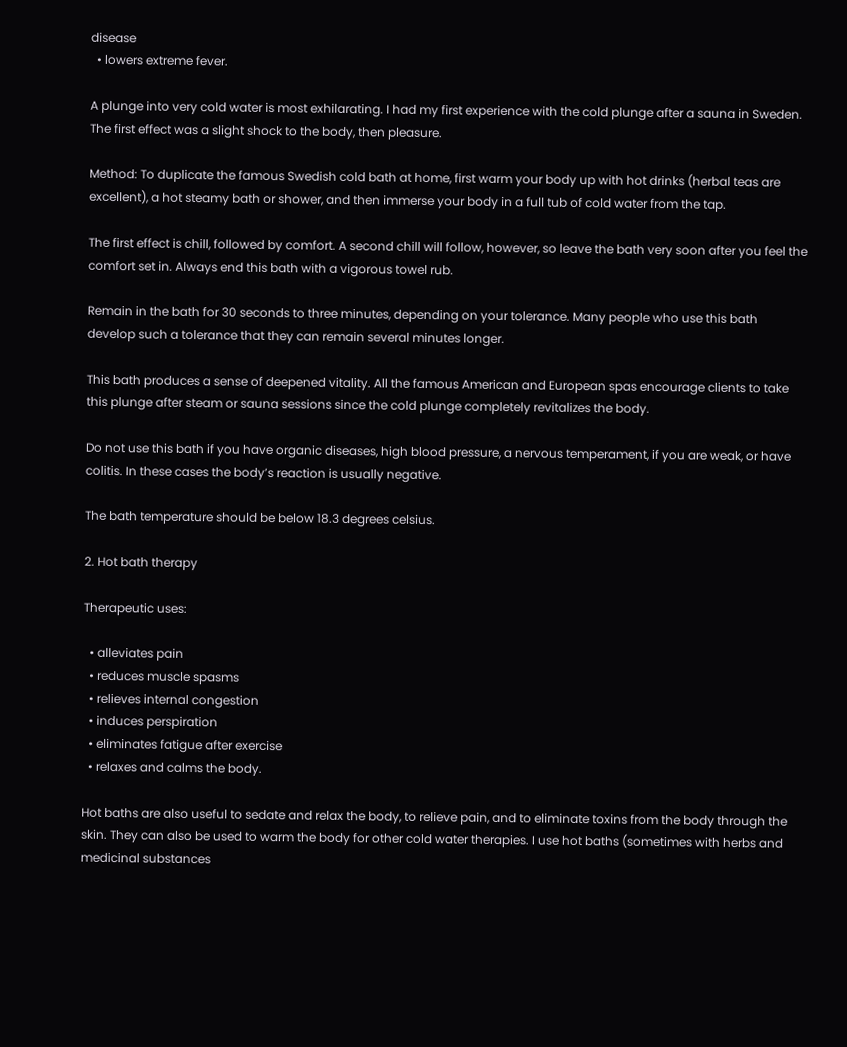disease
  • lowers extreme fever.

A plunge into very cold water is most exhilarating. I had my first experience with the cold plunge after a sauna in Sweden. The first effect was a slight shock to the body, then pleasure.

Method: To duplicate the famous Swedish cold bath at home, first warm your body up with hot drinks (herbal teas are excellent), a hot steamy bath or shower, and then immerse your body in a full tub of cold water from the tap.

The first effect is chill, followed by comfort. A second chill will follow, however, so leave the bath very soon after you feel the comfort set in. Always end this bath with a vigorous towel rub.

Remain in the bath for 30 seconds to three minutes, depending on your tolerance. Many people who use this bath develop such a tolerance that they can remain several minutes longer.

This bath produces a sense of deepened vitality. All the famous American and European spas encourage clients to take this plunge after steam or sauna sessions since the cold plunge completely revitalizes the body.

Do not use this bath if you have organic diseases, high blood pressure, a nervous temperament, if you are weak, or have colitis. In these cases the body’s reaction is usually negative.

The bath temperature should be below 18.3 degrees celsius.

2. Hot bath therapy

Therapeutic uses:

  • alleviates pain
  • reduces muscle spasms
  • relieves internal congestion
  • induces perspiration
  • eliminates fatigue after exercise
  • relaxes and calms the body.

Hot baths are also useful to sedate and relax the body, to relieve pain, and to eliminate toxins from the body through the skin. They can also be used to warm the body for other cold water therapies. I use hot baths (sometimes with herbs and medicinal substances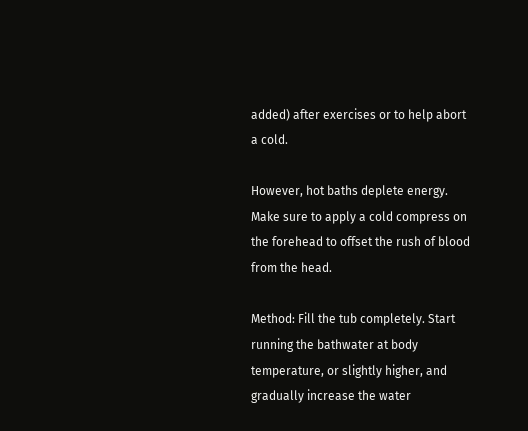added) after exercises or to help abort a cold.

However, hot baths deplete energy. Make sure to apply a cold compress on the forehead to offset the rush of blood from the head.

Method: Fill the tub completely. Start running the bathwater at body temperature, or slightly higher, and gradually increase the water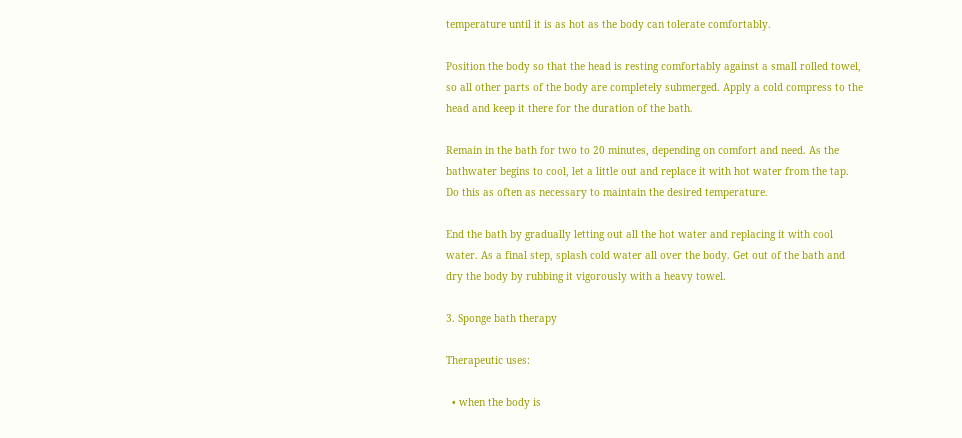temperature until it is as hot as the body can tolerate comfortably.

Position the body so that the head is resting comfortably against a small rolled towel, so all other parts of the body are completely submerged. Apply a cold compress to the head and keep it there for the duration of the bath.

Remain in the bath for two to 20 minutes, depending on comfort and need. As the bathwater begins to cool, let a little out and replace it with hot water from the tap. Do this as often as necessary to maintain the desired temperature.

End the bath by gradually letting out all the hot water and replacing it with cool water. As a final step, splash cold water all over the body. Get out of the bath and dry the body by rubbing it vigorously with a heavy towel.

3. Sponge bath therapy

Therapeutic uses:

  • when the body is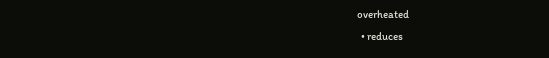overheated
  • reduces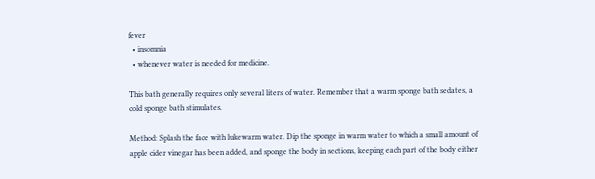fever
  • insomnia
  • whenever water is needed for medicine.

This bath generally requires only several liters of water. Remember that a warm sponge bath sedates, a cold sponge bath stimulates.

Method: Splash the face with lukewarm water. Dip the sponge in warm water to which a small amount of apple cider vinegar has been added, and sponge the body in sections, keeping each part of the body either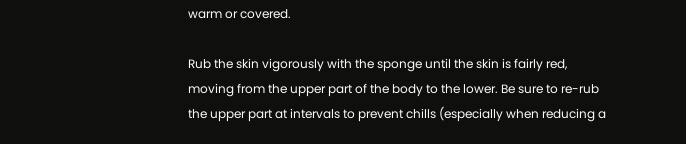warm or covered.

Rub the skin vigorously with the sponge until the skin is fairly red, moving from the upper part of the body to the lower. Be sure to re-rub the upper part at intervals to prevent chills (especially when reducing a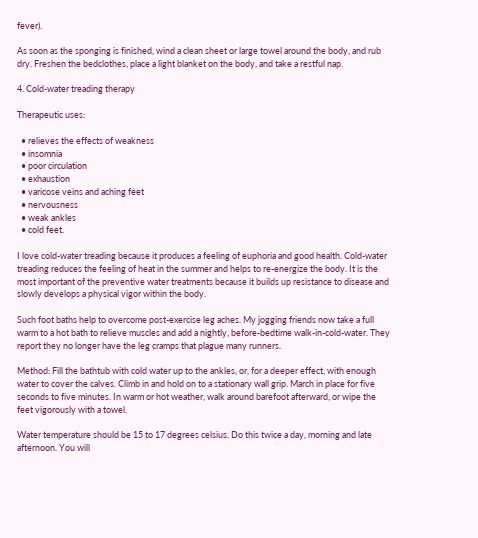fever).

As soon as the sponging is finished, wind a clean sheet or large towel around the body, and rub dry. Freshen the bedclothes, place a light blanket on the body, and take a restful nap.

4. Cold-water treading therapy

Therapeutic uses:

  • relieves the effects of weakness
  • insomnia
  • poor circulation
  • exhaustion
  • varicose veins and aching feet
  • nervousness
  • weak ankles
  • cold feet.

I love cold-water treading because it produces a feeling of euphoria and good health. Cold-water treading reduces the feeling of heat in the summer and helps to re-energize the body. It is the most important of the preventive water treatments because it builds up resistance to disease and slowly develops a physical vigor within the body.

Such foot baths help to overcome post-exercise leg aches. My jogging friends now take a full warm to a hot bath to relieve muscles and add a nightly, before-bedtime walk-in-cold-water. They report they no longer have the leg cramps that plague many runners.

Method: Fill the bathtub with cold water up to the ankles, or, for a deeper effect, with enough water to cover the calves. Climb in and hold on to a stationary wall grip. March in place for five seconds to five minutes. In warm or hot weather, walk around barefoot afterward, or wipe the feet vigorously with a towel.

Water temperature should be 15 to 17 degrees celsius. Do this twice a day, morning and late afternoon. You will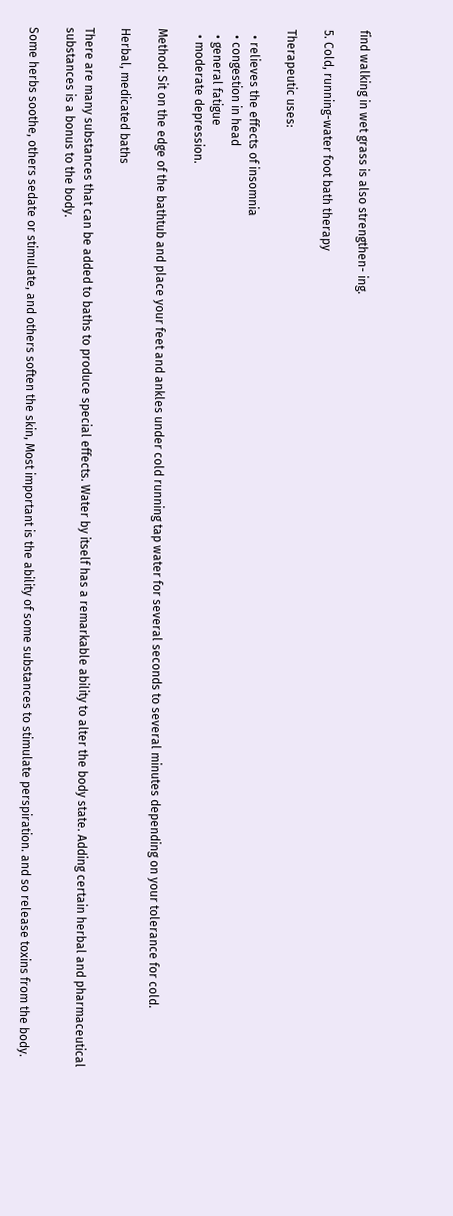find walking in wet grass is also strengthen- ing.

5. Cold, running-water foot bath therapy

Therapeutic uses:

  • relieves the effects of insomnia
  • congestion in head
  • general fatigue
  • moderate depression.

Method: Sit on the edge of the bathtub and place your feet and ankles under cold running tap water for several seconds to several minutes depending on your tolerance for cold.

Herbal, medicated baths

There are many substances that can be added to baths to produce special effects. Water by itself has a remarkable ability to alter the body state. Adding certain herbal and pharmaceutical substances is a bonus to the body.

Some herbs soothe, others sedate or stimulate, and others soften the skin, Most important is the ability of some substances to stimulate perspiration. and so release toxins from the body.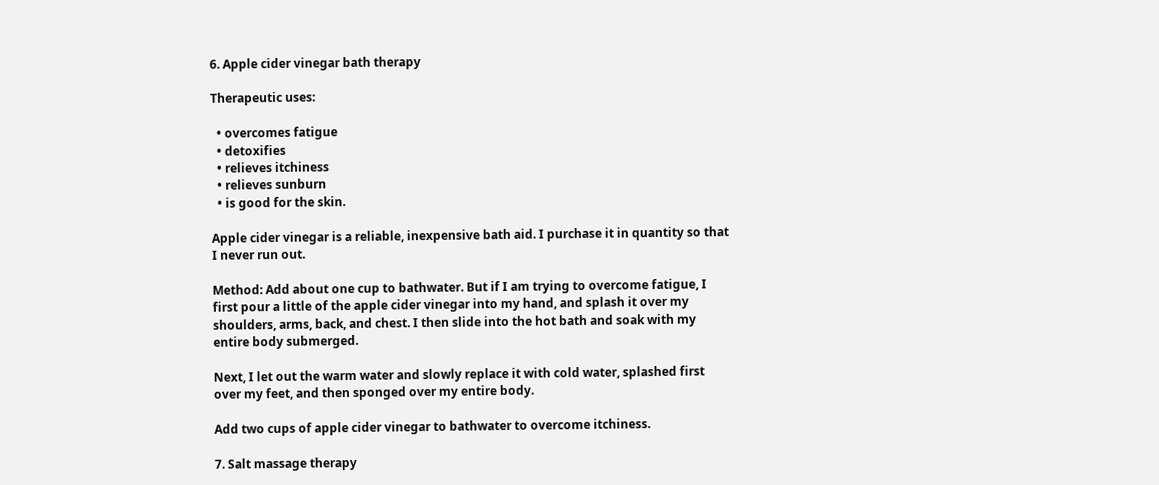6. Apple cider vinegar bath therapy

Therapeutic uses:

  • overcomes fatigue
  • detoxifies
  • relieves itchiness
  • relieves sunburn
  • is good for the skin.

Apple cider vinegar is a reliable, inexpensive bath aid. I purchase it in quantity so that I never run out.

Method: Add about one cup to bathwater. But if I am trying to overcome fatigue, I first pour a little of the apple cider vinegar into my hand, and splash it over my shoulders, arms, back, and chest. I then slide into the hot bath and soak with my entire body submerged.

Next, I let out the warm water and slowly replace it with cold water, splashed first over my feet, and then sponged over my entire body.

Add two cups of apple cider vinegar to bathwater to overcome itchiness.

7. Salt massage therapy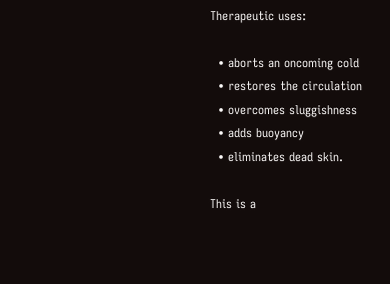Therapeutic uses:

  • aborts an oncoming cold
  • restores the circulation
  • overcomes sluggishness
  • adds buoyancy
  • eliminates dead skin.

This is a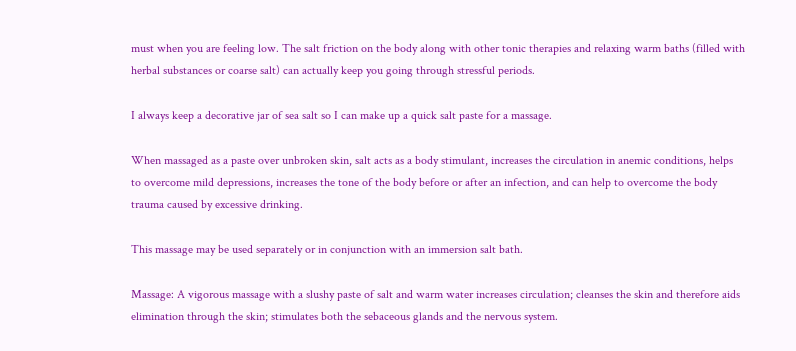must when you are feeling low. The salt friction on the body along with other tonic therapies and relaxing warm baths (filled with herbal substances or coarse salt) can actually keep you going through stressful periods.

I always keep a decorative jar of sea salt so I can make up a quick salt paste for a massage.

When massaged as a paste over unbroken skin, salt acts as a body stimulant, increases the circulation in anemic conditions, helps to overcome mild depressions, increases the tone of the body before or after an infection, and can help to overcome the body trauma caused by excessive drinking.

This massage may be used separately or in conjunction with an immersion salt bath.

Massage: A vigorous massage with a slushy paste of salt and warm water increases circulation; cleanses the skin and therefore aids elimination through the skin; stimulates both the sebaceous glands and the nervous system.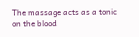The massage acts as a tonic on the blood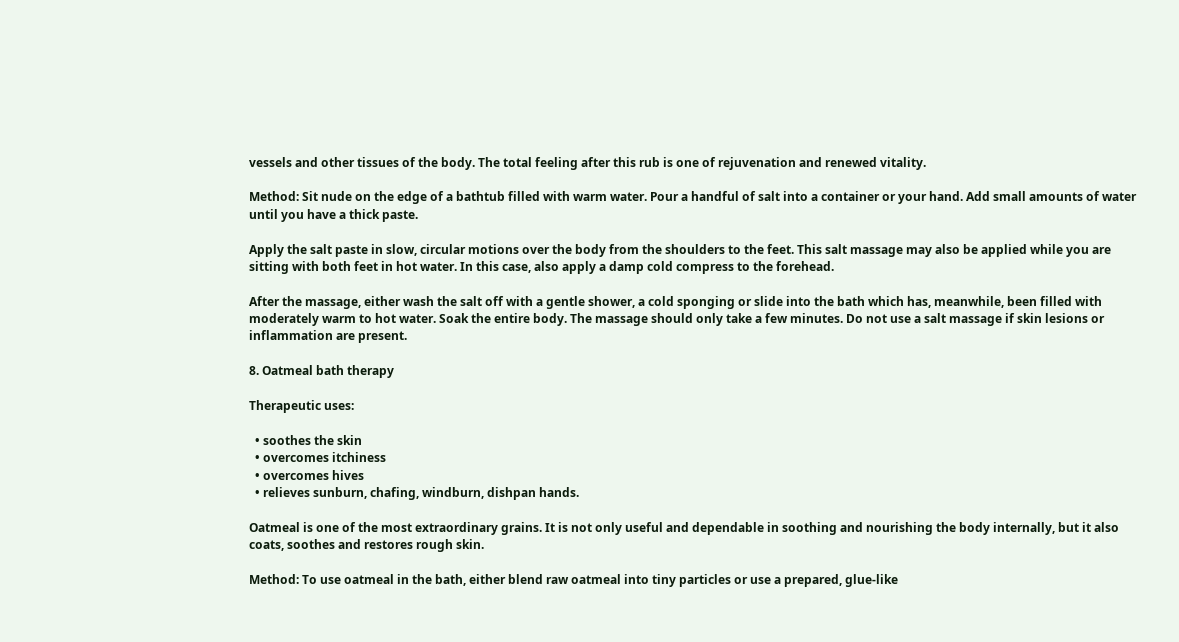vessels and other tissues of the body. The total feeling after this rub is one of rejuvenation and renewed vitality.

Method: Sit nude on the edge of a bathtub filled with warm water. Pour a handful of salt into a container or your hand. Add small amounts of water until you have a thick paste.

Apply the salt paste in slow, circular motions over the body from the shoulders to the feet. This salt massage may also be applied while you are sitting with both feet in hot water. In this case, also apply a damp cold compress to the forehead.

After the massage, either wash the salt off with a gentle shower, a cold sponging or slide into the bath which has, meanwhile, been filled with moderately warm to hot water. Soak the entire body. The massage should only take a few minutes. Do not use a salt massage if skin lesions or inflammation are present.

8. Oatmeal bath therapy

Therapeutic uses:

  • soothes the skin
  • overcomes itchiness
  • overcomes hives
  • relieves sunburn, chafing, windburn, dishpan hands.

Oatmeal is one of the most extraordinary grains. It is not only useful and dependable in soothing and nourishing the body internally, but it also coats, soothes and restores rough skin.

Method: To use oatmeal in the bath, either blend raw oatmeal into tiny particles or use a prepared, glue-like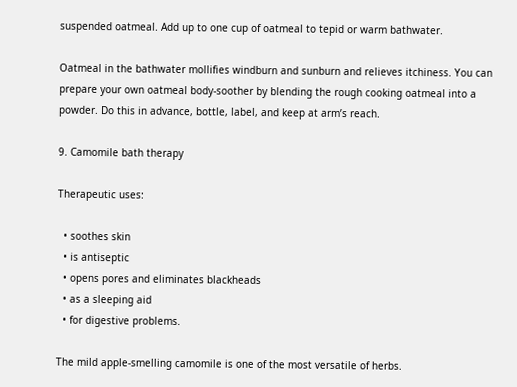suspended oatmeal. Add up to one cup of oatmeal to tepid or warm bathwater.

Oatmeal in the bathwater mollifies windburn and sunburn and relieves itchiness. You can prepare your own oatmeal body-soother by blending the rough cooking oatmeal into a powder. Do this in advance, bottle, label, and keep at arm’s reach.

9. Camomile bath therapy

Therapeutic uses:

  • soothes skin
  • is antiseptic
  • opens pores and eliminates blackheads
  • as a sleeping aid
  • for digestive problems.

The mild apple-smelling camomile is one of the most versatile of herbs.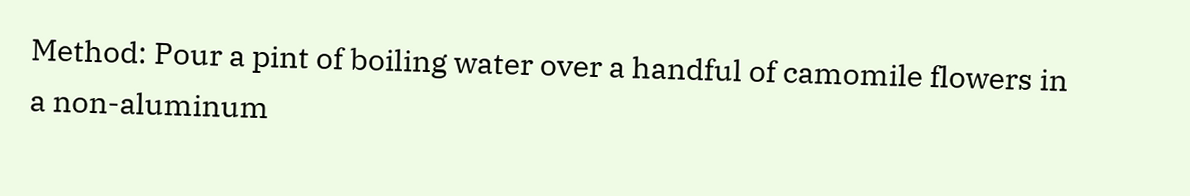Method: Pour a pint of boiling water over a handful of camomile flowers in a non-aluminum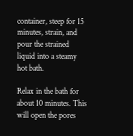container, steep for 15 minutes, strain, and pour the strained liquid into a steamy hot bath.

Relax in the bath for about 10 minutes. This will open the pores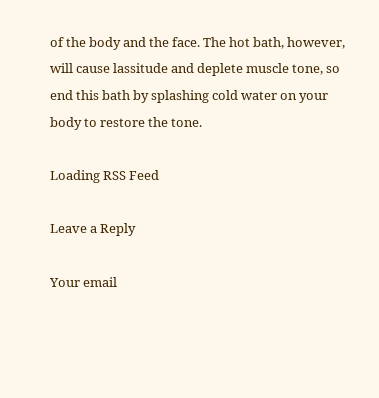of the body and the face. The hot bath, however, will cause lassitude and deplete muscle tone, so end this bath by splashing cold water on your body to restore the tone.

Loading RSS Feed

Leave a Reply

Your email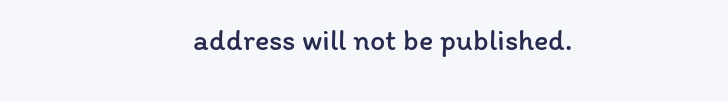address will not be published.